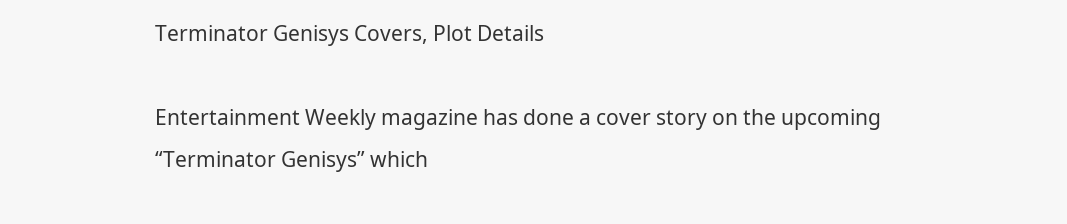Terminator Genisys Covers, Plot Details

Entertainment Weekly magazine has done a cover story on the upcoming “Terminator Genisys” which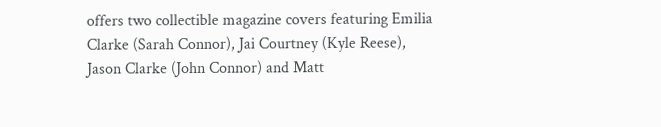offers two collectible magazine covers featuring Emilia Clarke (Sarah Connor), Jai Courtney (Kyle Reese), Jason Clarke (John Connor) and Matt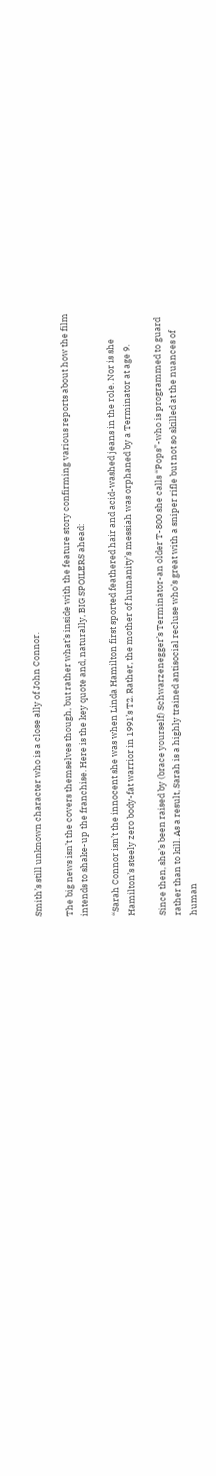Smith’s still unknown character who is a close ally of John Connor.

The big news isn’t the covers themselves though, but rather what’s inside with the feature story confirming various reports about how the film intends to shake-up the franchise. Here is the key quote and, naturally, BIG SPOILERS ahead:

“Sarah Connor isn’t the innocent she was when Linda Hamilton first sported feathered hair and acid-washed jeans in the role. Nor is she Hamilton’s steely zero body-fat warrior in 1991’s T2. Rather, the mother of humanity’s messiah was orphaned by a Terminator at age 9.

Since then, she’s been raised by (brace yourself) Schwarzenegger’s Terminator-an older T-800 she calls “Pops”-who is programmed to guard rather than to kill. As a result, Sarah is a highly trained antisocial recluse who’s great with a sniper rifle but not so skilled at the nuances of human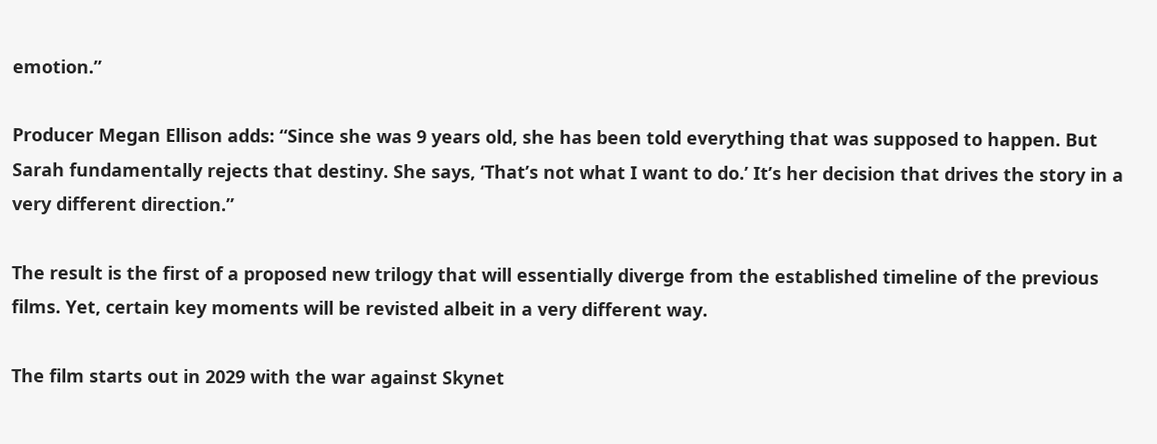emotion.”

Producer Megan Ellison adds: “Since she was 9 years old, she has been told everything that was supposed to happen. But Sarah fundamentally rejects that destiny. She says, ‘That’s not what I want to do.’ It’s her decision that drives the story in a very different direction.”

The result is the first of a proposed new trilogy that will essentially diverge from the established timeline of the previous films. Yet, certain key moments will be revisted albeit in a very different way.

The film starts out in 2029 with the war against Skynet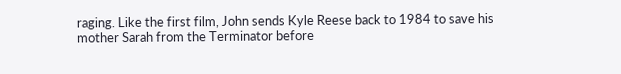raging. Like the first film, John sends Kyle Reese back to 1984 to save his mother Sarah from the Terminator before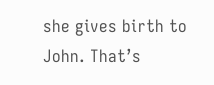she gives birth to John. That’s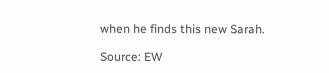when he finds this new Sarah.

Source: EW